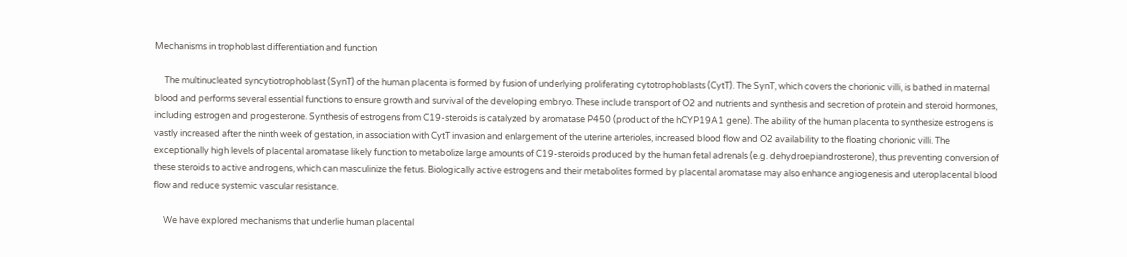Mechanisms in trophoblast differentiation and function

     The multinucleated syncytiotrophoblast (SynT) of the human placenta is formed by fusion of underlying proliferating cytotrophoblasts (CytT). The SynT, which covers the chorionic villi, is bathed in maternal blood and performs several essential functions to ensure growth and survival of the developing embryo. These include transport of O2 and nutrients and synthesis and secretion of protein and steroid hormones, including estrogen and progesterone. Synthesis of estrogens from C19-steroids is catalyzed by aromatase P450 (product of the hCYP19A1 gene). The ability of the human placenta to synthesize estrogens is vastly increased after the ninth week of gestation, in association with CytT invasion and enlargement of the uterine arterioles, increased blood flow and O2 availability to the floating chorionic villi. The exceptionally high levels of placental aromatase likely function to metabolize large amounts of C19-steroids produced by the human fetal adrenals (e.g. dehydroepiandrosterone), thus preventing conversion of these steroids to active androgens, which can masculinize the fetus. Biologically active estrogens and their metabolites formed by placental aromatase may also enhance angiogenesis and uteroplacental blood flow and reduce systemic vascular resistance.

     We have explored mechanisms that underlie human placental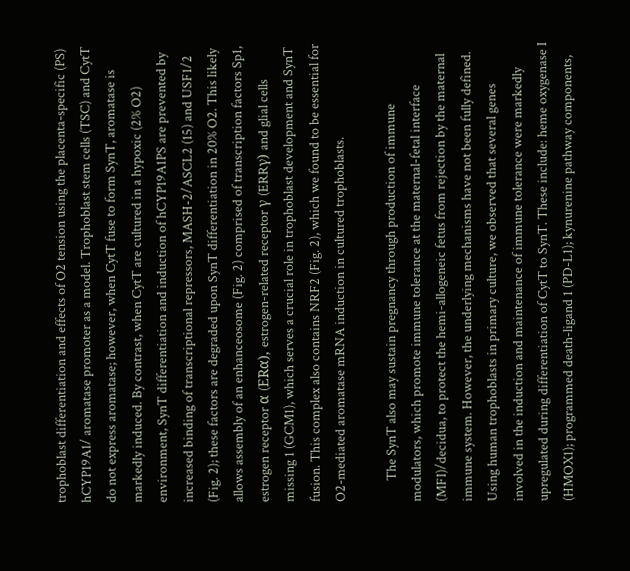trophoblast differentiation and effects of O2 tension using the placenta-specific (PS) hCYP19A1/ aromatase promoter as a model. Trophoblast stem cells (TSC) and CytT do not express aromatase; however, when CytT fuse to form SynT, aromatase is markedly induced. By contrast, when CytT are cultured in a hypoxic (2% O2) environment, SynT differentiation and induction of hCYP19A1PS are prevented by increased binding of transcriptional repressors, MASH-2/ASCL2 (15) and USF1/2 (Fig. 2); these factors are degraded upon SynT differentiation in 20% O2. This likely allows assembly of an enhanceosome (Fig. 2) comprised of transcription factors Sp1, estrogen receptor α (ERα), estrogen-related receptor γ (ERRγ) and glial cells missing 1 (GCM1), which serves a crucial role in trophoblast development and SynT fusion. This complex also contains NRF2 (Fig. 2), which we found to be essential for O2-mediated aromatase mRNA induction in cultured trophoblasts.

       The SynT also may sustain pregnancy through production of immune modulators, which promote immune tolerance at the maternal-fetal interface (MFI)/decidua, to protect the hemi-allogeneic fetus from rejection by the maternal immune system. However, the underlying mechanisms have not been fully defined. Using human trophoblasts in primary culture, we observed that several genes involved in the induction and maintenance of immune tolerance were markedly upregulated during differentiation of CytT to SynT. These include: heme oxygenase I (HMOX1); programmed death-ligand 1 (PD-L1); kynurenine pathway components,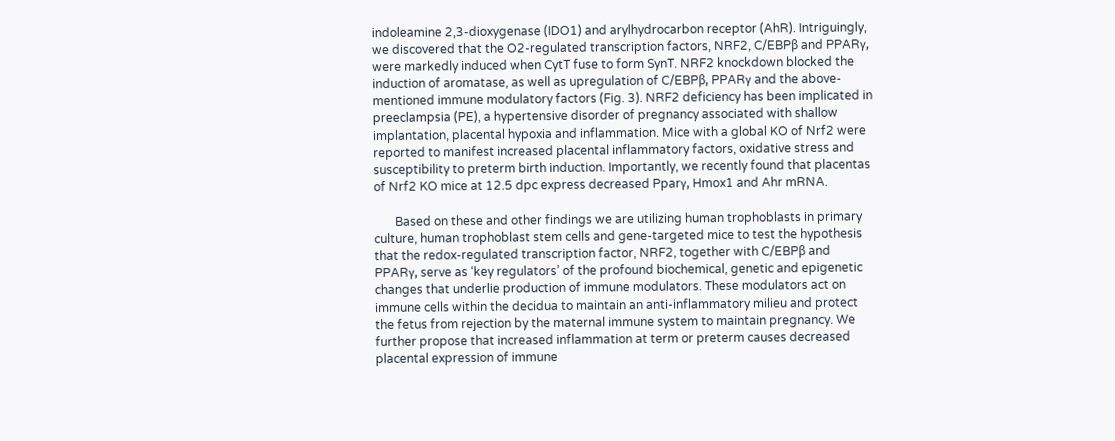indoleamine 2,3-dioxygenase (IDO1) and arylhydrocarbon receptor (AhR). Intriguingly, we discovered that the O2-regulated transcription factors, NRF2, C/EBPβ and PPARγ, were markedly induced when CytT fuse to form SynT. NRF2 knockdown blocked the induction of aromatase, as well as upregulation of C/EBPβ, PPARγ and the above-mentioned immune modulatory factors (Fig. 3). NRF2 deficiency has been implicated in preeclampsia (PE), a hypertensive disorder of pregnancy associated with shallow implantation, placental hypoxia and inflammation. Mice with a global KO of Nrf2 were reported to manifest increased placental inflammatory factors, oxidative stress and susceptibility to preterm birth induction. Importantly, we recently found that placentas of Nrf2 KO mice at 12.5 dpc express decreased Pparγ, Hmox1 and Ahr mRNA.

       Based on these and other findings we are utilizing human trophoblasts in primary culture, human trophoblast stem cells and gene-targeted mice to test the hypothesis that the redox-regulated transcription factor, NRF2, together with C/EBPβ and PPARγ, serve as ‘key regulators’ of the profound biochemical, genetic and epigenetic changes that underlie production of immune modulators. These modulators act on immune cells within the decidua to maintain an anti-inflammatory milieu and protect the fetus from rejection by the maternal immune system to maintain pregnancy. We further propose that increased inflammation at term or preterm causes decreased placental expression of immune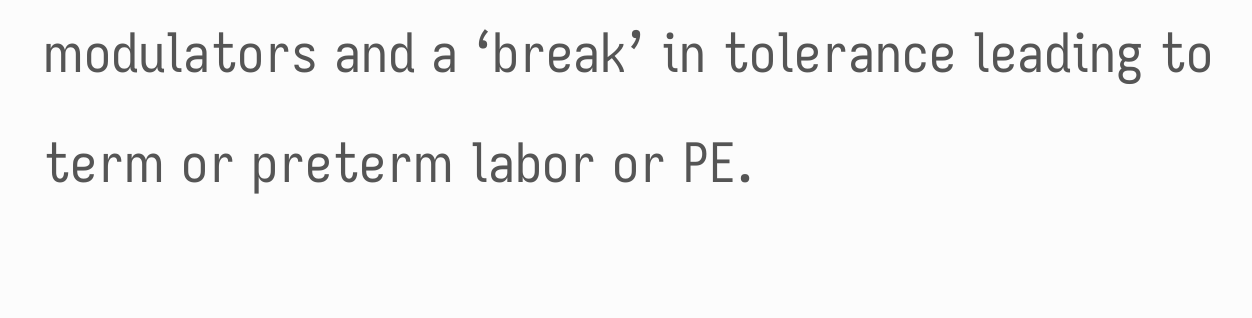modulators and a ‘break’ in tolerance leading to term or preterm labor or PE.